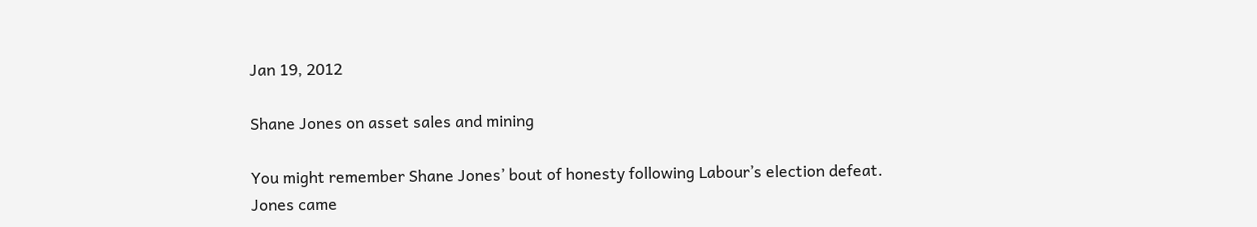Jan 19, 2012

Shane Jones on asset sales and mining

You might remember Shane Jones’ bout of honesty following Labour’s election defeat. Jones came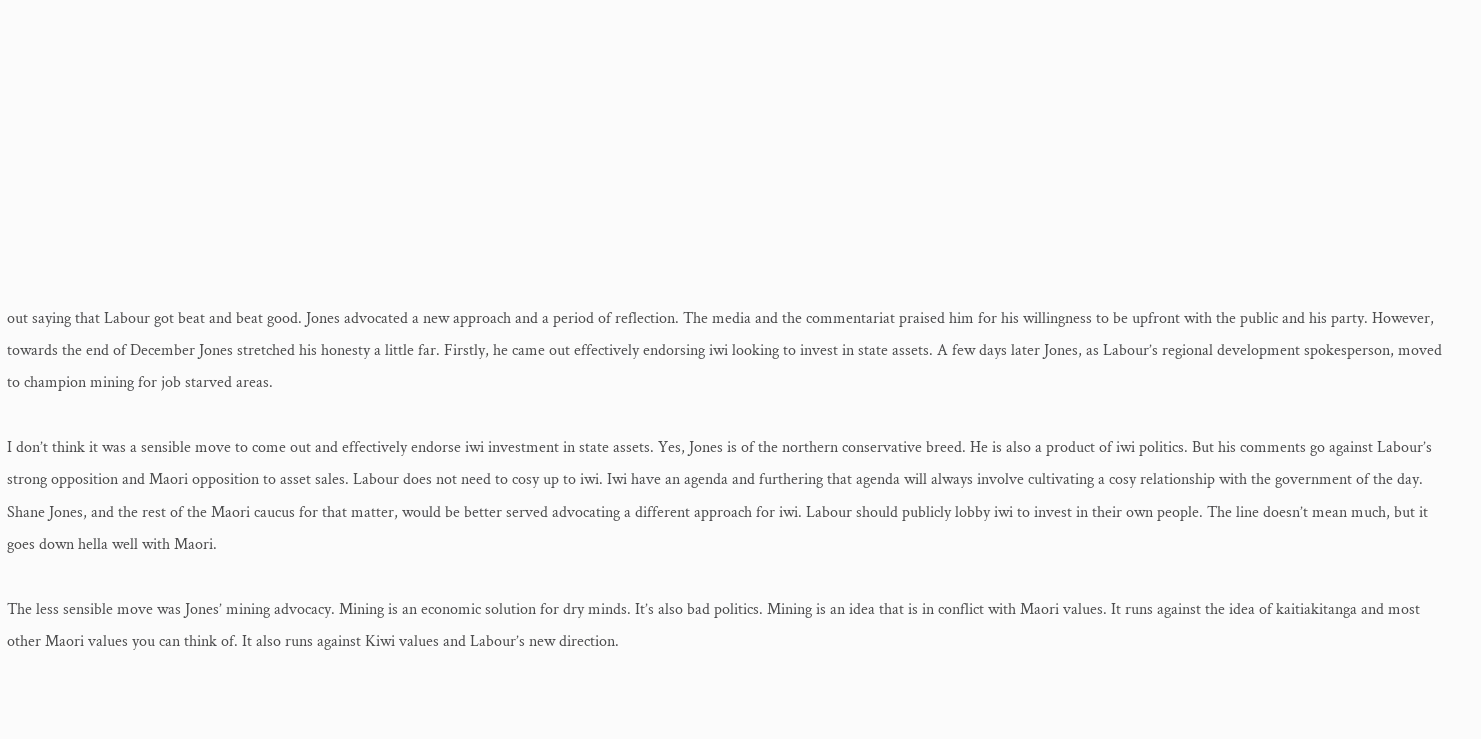out saying that Labour got beat and beat good. Jones advocated a new approach and a period of reflection. The media and the commentariat praised him for his willingness to be upfront with the public and his party. However, towards the end of December Jones stretched his honesty a little far. Firstly, he came out effectively endorsing iwi looking to invest in state assets. A few days later Jones, as Labour’s regional development spokesperson, moved to champion mining for job starved areas.

I don’t think it was a sensible move to come out and effectively endorse iwi investment in state assets. Yes, Jones is of the northern conservative breed. He is also a product of iwi politics. But his comments go against Labour’s strong opposition and Maori opposition to asset sales. Labour does not need to cosy up to iwi. Iwi have an agenda and furthering that agenda will always involve cultivating a cosy relationship with the government of the day. Shane Jones, and the rest of the Maori caucus for that matter, would be better served advocating a different approach for iwi. Labour should publicly lobby iwi to invest in their own people. The line doesn’t mean much, but it goes down hella well with Maori.

The less sensible move was Jones’ mining advocacy. Mining is an economic solution for dry minds. It’s also bad politics. Mining is an idea that is in conflict with Maori values. It runs against the idea of kaitiakitanga and most other Maori values you can think of. It also runs against Kiwi values and Labour’s new direction.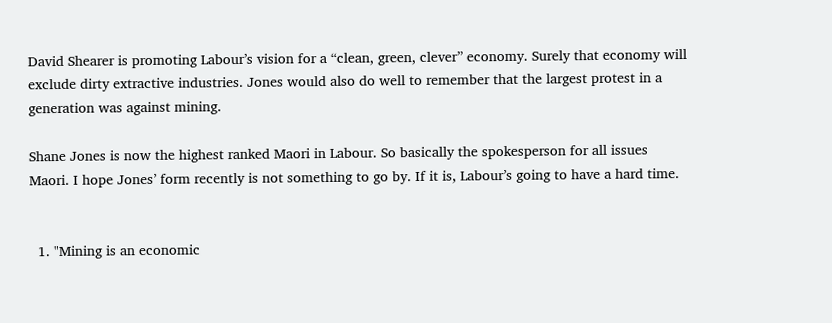David Shearer is promoting Labour’s vision for a “clean, green, clever” economy. Surely that economy will exclude dirty extractive industries. Jones would also do well to remember that the largest protest in a generation was against mining.

Shane Jones is now the highest ranked Maori in Labour. So basically the spokesperson for all issues Maori. I hope Jones’ form recently is not something to go by. If it is, Labour’s going to have a hard time.


  1. "Mining is an economic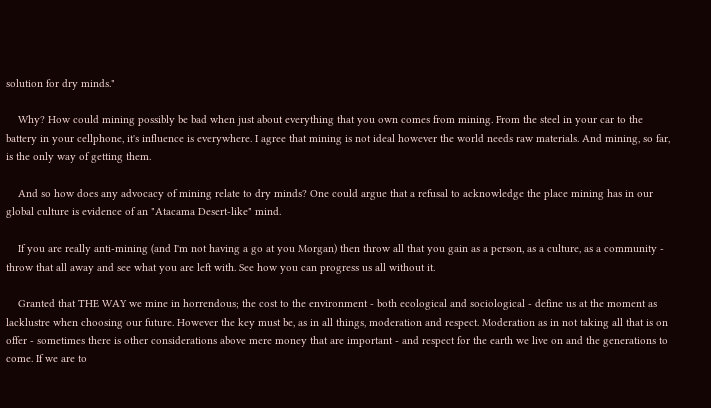solution for dry minds."

    Why? How could mining possibly be bad when just about everything that you own comes from mining. From the steel in your car to the battery in your cellphone, it's influence is everywhere. I agree that mining is not ideal however the world needs raw materials. And mining, so far, is the only way of getting them.

    And so how does any advocacy of mining relate to dry minds? One could argue that a refusal to acknowledge the place mining has in our global culture is evidence of an "Atacama Desert-like" mind.

    If you are really anti-mining (and I'm not having a go at you Morgan) then throw all that you gain as a person, as a culture, as a community - throw that all away and see what you are left with. See how you can progress us all without it.

    Granted that THE WAY we mine in horrendous; the cost to the environment - both ecological and sociological - define us at the moment as lacklustre when choosing our future. However the key must be, as in all things, moderation and respect. Moderation as in not taking all that is on offer - sometimes there is other considerations above mere money that are important - and respect for the earth we live on and the generations to come. If we are to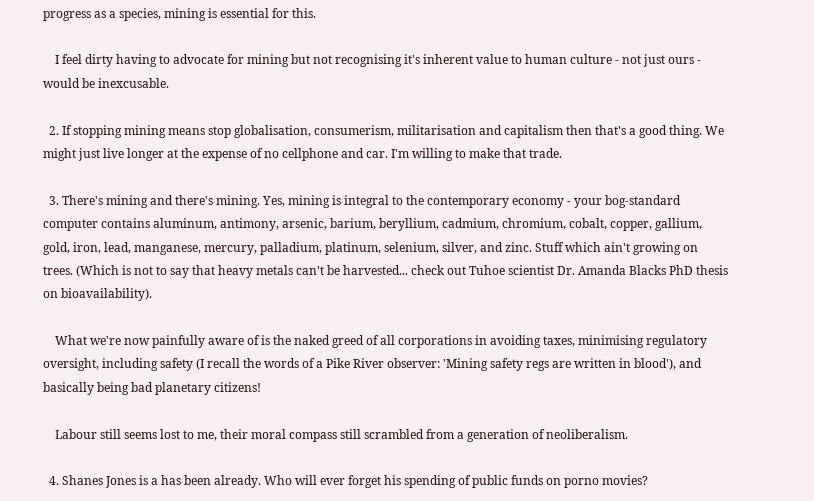progress as a species, mining is essential for this.

    I feel dirty having to advocate for mining but not recognising it's inherent value to human culture - not just ours - would be inexcusable.

  2. If stopping mining means stop globalisation, consumerism, militarisation and capitalism then that's a good thing. We might just live longer at the expense of no cellphone and car. I'm willing to make that trade.

  3. There's mining and there's mining. Yes, mining is integral to the contemporary economy - your bog-standard computer contains aluminum, antimony, arsenic, barium, beryllium, cadmium, chromium, cobalt, copper, gallium, gold, iron, lead, manganese, mercury, palladium, platinum, selenium, silver, and zinc. Stuff which ain't growing on trees. (Which is not to say that heavy metals can't be harvested... check out Tuhoe scientist Dr. Amanda Blacks PhD thesis on bioavailability).

    What we're now painfully aware of is the naked greed of all corporations in avoiding taxes, minimising regulatory oversight, including safety (I recall the words of a Pike River observer: 'Mining safety regs are written in blood'), and basically being bad planetary citizens!

    Labour still seems lost to me, their moral compass still scrambled from a generation of neoliberalism.

  4. Shanes Jones is a has been already. Who will ever forget his spending of public funds on porno movies?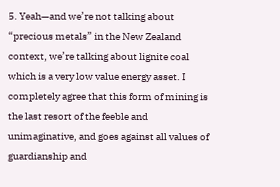5. Yeah—and we’re not talking about “precious metals” in the New Zealand context, we’re talking about lignite coal which is a very low value energy asset. I completely agree that this form of mining is the last resort of the feeble and unimaginative, and goes against all values of guardianship and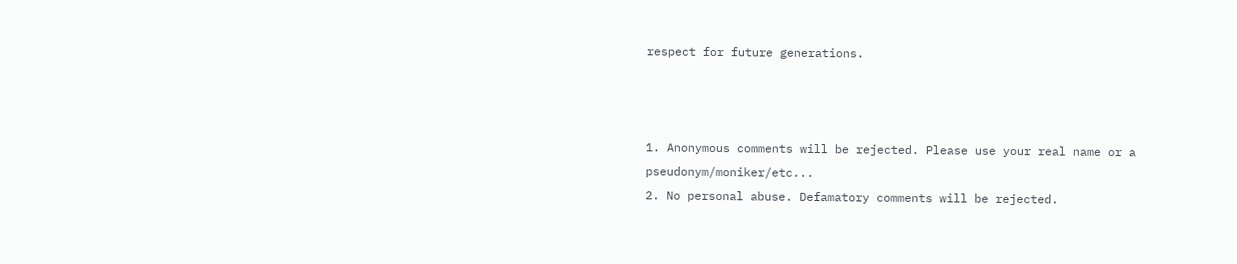respect for future generations.



1. Anonymous comments will be rejected. Please use your real name or a pseudonym/moniker/etc...
2. No personal abuse. Defamatory comments will be rejected.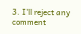3. I'll reject any comment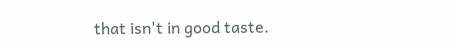that isn't in good taste.